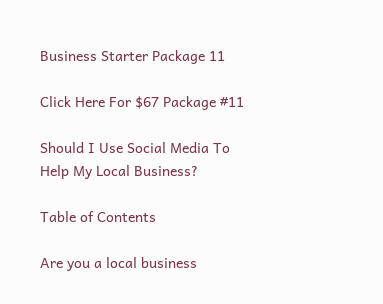Business Starter Package 11

Click Here For $67 Package #11

Should I Use Social Media To Help My Local Business?

Table of Contents

Are you a local business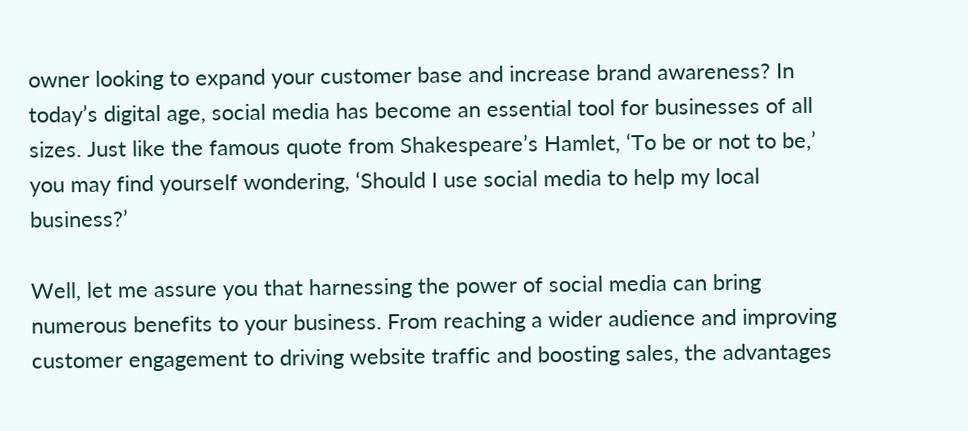owner looking to expand your customer base and increase brand awareness? In today’s digital age, social media has become an essential tool for businesses of all sizes. Just like the famous quote from Shakespeare’s Hamlet, ‘To be or not to be,’ you may find yourself wondering, ‘Should I use social media to help my local business?’

Well, let me assure you that harnessing the power of social media can bring numerous benefits to your business. From reaching a wider audience and improving customer engagement to driving website traffic and boosting sales, the advantages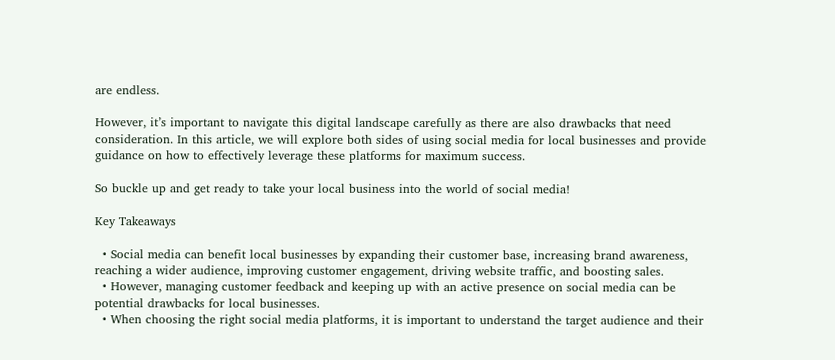are endless.

However, it’s important to navigate this digital landscape carefully as there are also drawbacks that need consideration. In this article, we will explore both sides of using social media for local businesses and provide guidance on how to effectively leverage these platforms for maximum success.

So buckle up and get ready to take your local business into the world of social media!

Key Takeaways

  • Social media can benefit local businesses by expanding their customer base, increasing brand awareness, reaching a wider audience, improving customer engagement, driving website traffic, and boosting sales.
  • However, managing customer feedback and keeping up with an active presence on social media can be potential drawbacks for local businesses.
  • When choosing the right social media platforms, it is important to understand the target audience and their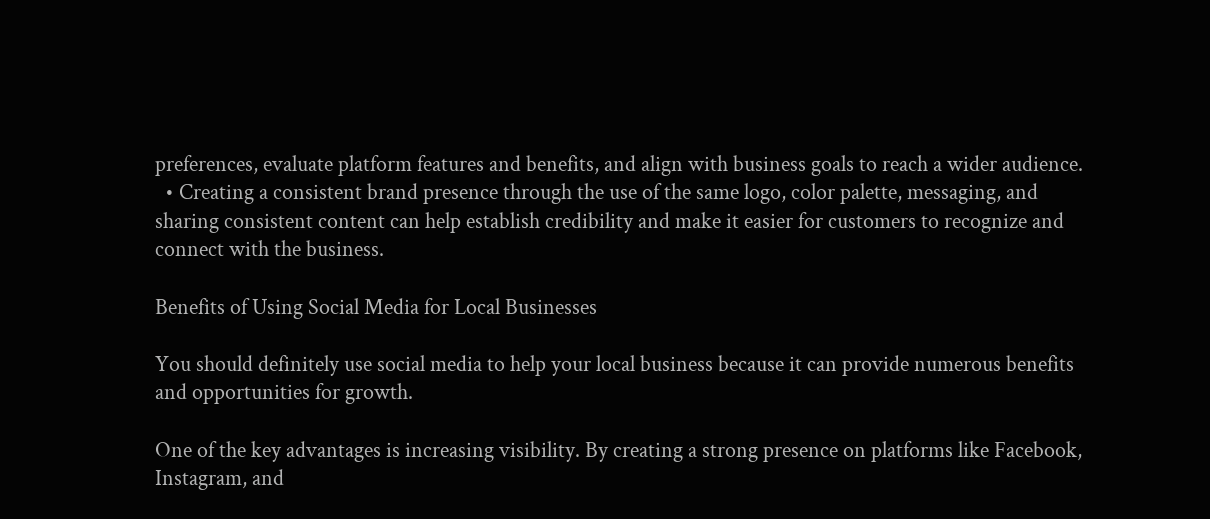preferences, evaluate platform features and benefits, and align with business goals to reach a wider audience.
  • Creating a consistent brand presence through the use of the same logo, color palette, messaging, and sharing consistent content can help establish credibility and make it easier for customers to recognize and connect with the business.

Benefits of Using Social Media for Local Businesses

You should definitely use social media to help your local business because it can provide numerous benefits and opportunities for growth.

One of the key advantages is increasing visibility. By creating a strong presence on platforms like Facebook, Instagram, and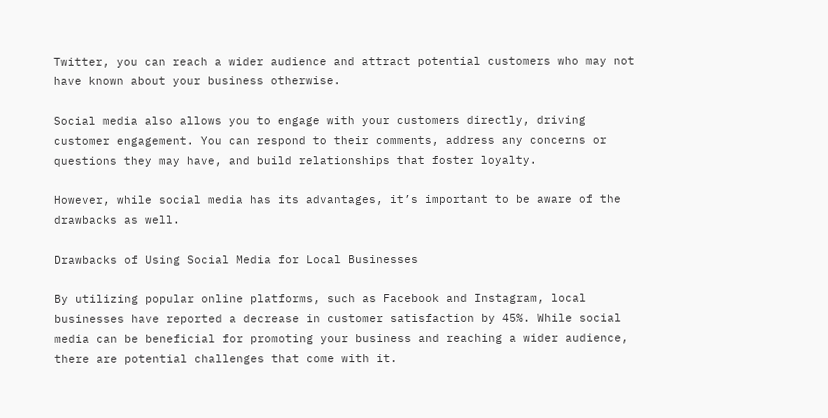Twitter, you can reach a wider audience and attract potential customers who may not have known about your business otherwise.

Social media also allows you to engage with your customers directly, driving customer engagement. You can respond to their comments, address any concerns or questions they may have, and build relationships that foster loyalty.

However, while social media has its advantages, it’s important to be aware of the drawbacks as well.

Drawbacks of Using Social Media for Local Businesses

By utilizing popular online platforms, such as Facebook and Instagram, local businesses have reported a decrease in customer satisfaction by 45%. While social media can be beneficial for promoting your business and reaching a wider audience, there are potential challenges that come with it.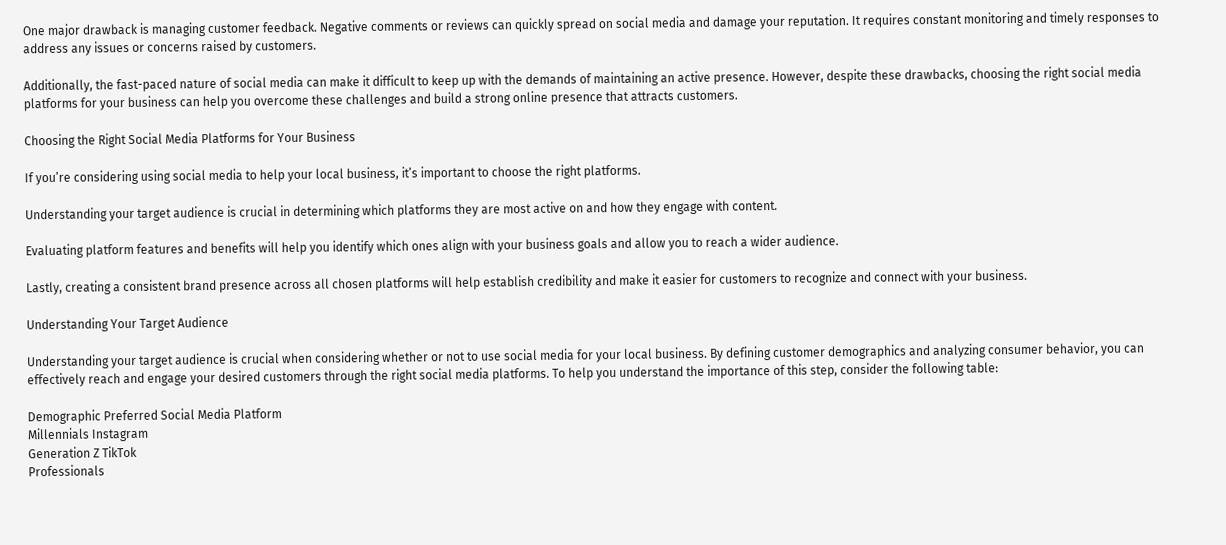One major drawback is managing customer feedback. Negative comments or reviews can quickly spread on social media and damage your reputation. It requires constant monitoring and timely responses to address any issues or concerns raised by customers.

Additionally, the fast-paced nature of social media can make it difficult to keep up with the demands of maintaining an active presence. However, despite these drawbacks, choosing the right social media platforms for your business can help you overcome these challenges and build a strong online presence that attracts customers.

Choosing the Right Social Media Platforms for Your Business

If you’re considering using social media to help your local business, it’s important to choose the right platforms.

Understanding your target audience is crucial in determining which platforms they are most active on and how they engage with content.

Evaluating platform features and benefits will help you identify which ones align with your business goals and allow you to reach a wider audience.

Lastly, creating a consistent brand presence across all chosen platforms will help establish credibility and make it easier for customers to recognize and connect with your business.

Understanding Your Target Audience

Understanding your target audience is crucial when considering whether or not to use social media for your local business. By defining customer demographics and analyzing consumer behavior, you can effectively reach and engage your desired customers through the right social media platforms. To help you understand the importance of this step, consider the following table:

Demographic Preferred Social Media Platform
Millennials Instagram
Generation Z TikTok
Professionals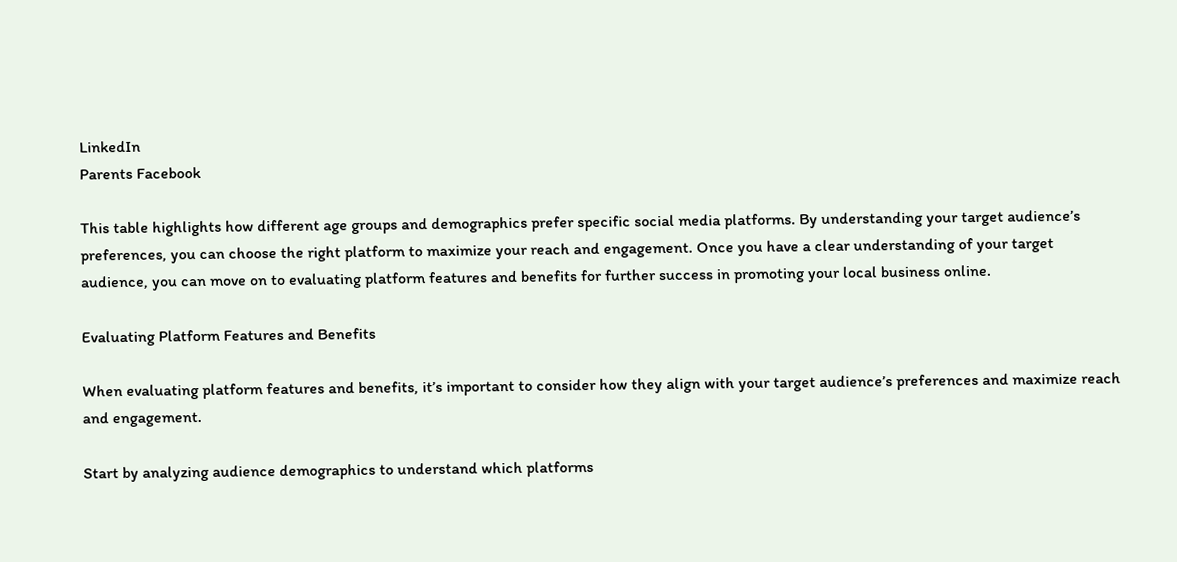LinkedIn
Parents Facebook

This table highlights how different age groups and demographics prefer specific social media platforms. By understanding your target audience’s preferences, you can choose the right platform to maximize your reach and engagement. Once you have a clear understanding of your target audience, you can move on to evaluating platform features and benefits for further success in promoting your local business online.

Evaluating Platform Features and Benefits

When evaluating platform features and benefits, it’s important to consider how they align with your target audience’s preferences and maximize reach and engagement.

Start by analyzing audience demographics to understand which platforms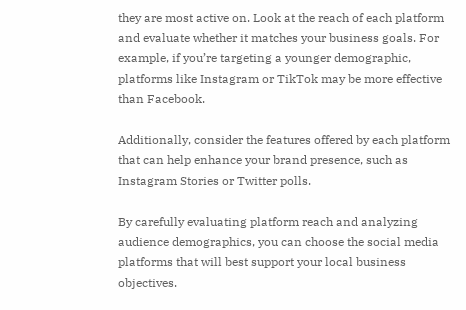they are most active on. Look at the reach of each platform and evaluate whether it matches your business goals. For example, if you’re targeting a younger demographic, platforms like Instagram or TikTok may be more effective than Facebook.

Additionally, consider the features offered by each platform that can help enhance your brand presence, such as Instagram Stories or Twitter polls.

By carefully evaluating platform reach and analyzing audience demographics, you can choose the social media platforms that will best support your local business objectives.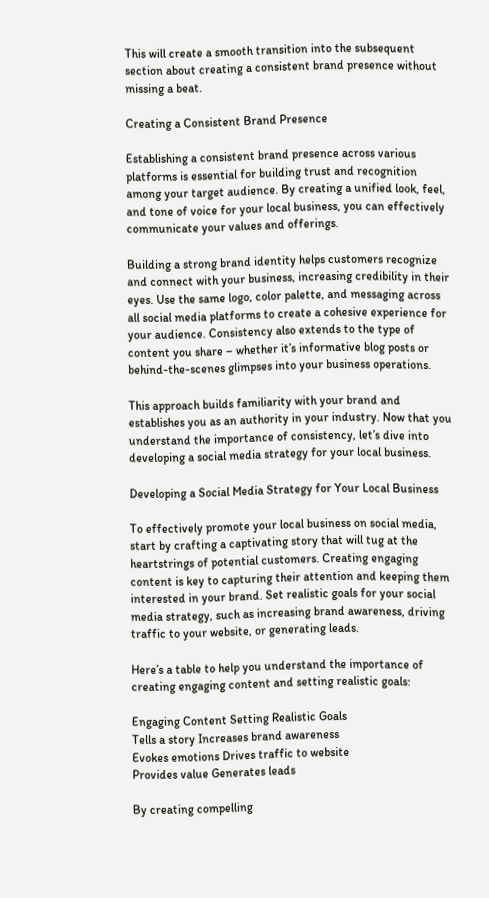This will create a smooth transition into the subsequent section about creating a consistent brand presence without missing a beat.

Creating a Consistent Brand Presence

Establishing a consistent brand presence across various platforms is essential for building trust and recognition among your target audience. By creating a unified look, feel, and tone of voice for your local business, you can effectively communicate your values and offerings.

Building a strong brand identity helps customers recognize and connect with your business, increasing credibility in their eyes. Use the same logo, color palette, and messaging across all social media platforms to create a cohesive experience for your audience. Consistency also extends to the type of content you share – whether it’s informative blog posts or behind-the-scenes glimpses into your business operations.

This approach builds familiarity with your brand and establishes you as an authority in your industry. Now that you understand the importance of consistency, let’s dive into developing a social media strategy for your local business.

Developing a Social Media Strategy for Your Local Business

To effectively promote your local business on social media, start by crafting a captivating story that will tug at the heartstrings of potential customers. Creating engaging content is key to capturing their attention and keeping them interested in your brand. Set realistic goals for your social media strategy, such as increasing brand awareness, driving traffic to your website, or generating leads.

Here’s a table to help you understand the importance of creating engaging content and setting realistic goals:

Engaging Content Setting Realistic Goals
Tells a story Increases brand awareness
Evokes emotions Drives traffic to website
Provides value Generates leads

By creating compelling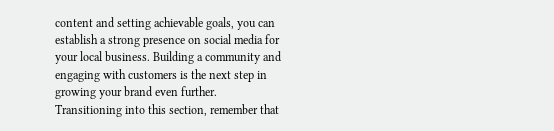content and setting achievable goals, you can establish a strong presence on social media for your local business. Building a community and engaging with customers is the next step in growing your brand even further. Transitioning into this section, remember that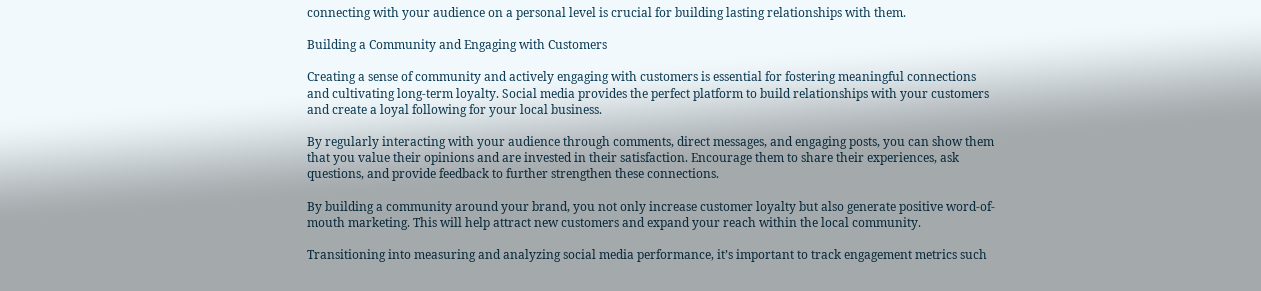connecting with your audience on a personal level is crucial for building lasting relationships with them.

Building a Community and Engaging with Customers

Creating a sense of community and actively engaging with customers is essential for fostering meaningful connections and cultivating long-term loyalty. Social media provides the perfect platform to build relationships with your customers and create a loyal following for your local business.

By regularly interacting with your audience through comments, direct messages, and engaging posts, you can show them that you value their opinions and are invested in their satisfaction. Encourage them to share their experiences, ask questions, and provide feedback to further strengthen these connections.

By building a community around your brand, you not only increase customer loyalty but also generate positive word-of-mouth marketing. This will help attract new customers and expand your reach within the local community.

Transitioning into measuring and analyzing social media performance, it’s important to track engagement metrics such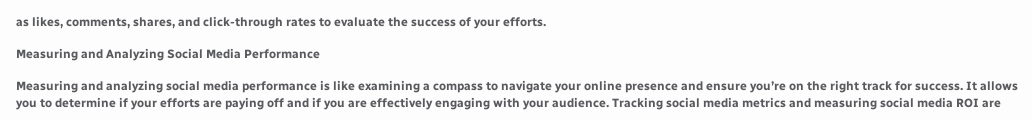as likes, comments, shares, and click-through rates to evaluate the success of your efforts.

Measuring and Analyzing Social Media Performance

Measuring and analyzing social media performance is like examining a compass to navigate your online presence and ensure you’re on the right track for success. It allows you to determine if your efforts are paying off and if you are effectively engaging with your audience. Tracking social media metrics and measuring social media ROI are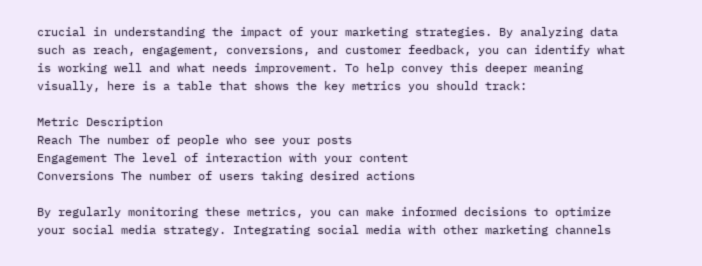crucial in understanding the impact of your marketing strategies. By analyzing data such as reach, engagement, conversions, and customer feedback, you can identify what is working well and what needs improvement. To help convey this deeper meaning visually, here is a table that shows the key metrics you should track:

Metric Description
Reach The number of people who see your posts
Engagement The level of interaction with your content
Conversions The number of users taking desired actions

By regularly monitoring these metrics, you can make informed decisions to optimize your social media strategy. Integrating social media with other marketing channels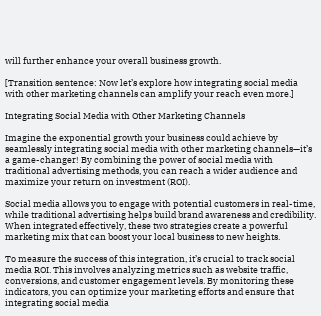will further enhance your overall business growth.

[Transition sentence: Now let’s explore how integrating social media with other marketing channels can amplify your reach even more.]

Integrating Social Media with Other Marketing Channels

Imagine the exponential growth your business could achieve by seamlessly integrating social media with other marketing channels—it’s a game-changer! By combining the power of social media with traditional advertising methods, you can reach a wider audience and maximize your return on investment (ROI).

Social media allows you to engage with potential customers in real-time, while traditional advertising helps build brand awareness and credibility. When integrated effectively, these two strategies create a powerful marketing mix that can boost your local business to new heights.

To measure the success of this integration, it’s crucial to track social media ROI. This involves analyzing metrics such as website traffic, conversions, and customer engagement levels. By monitoring these indicators, you can optimize your marketing efforts and ensure that integrating social media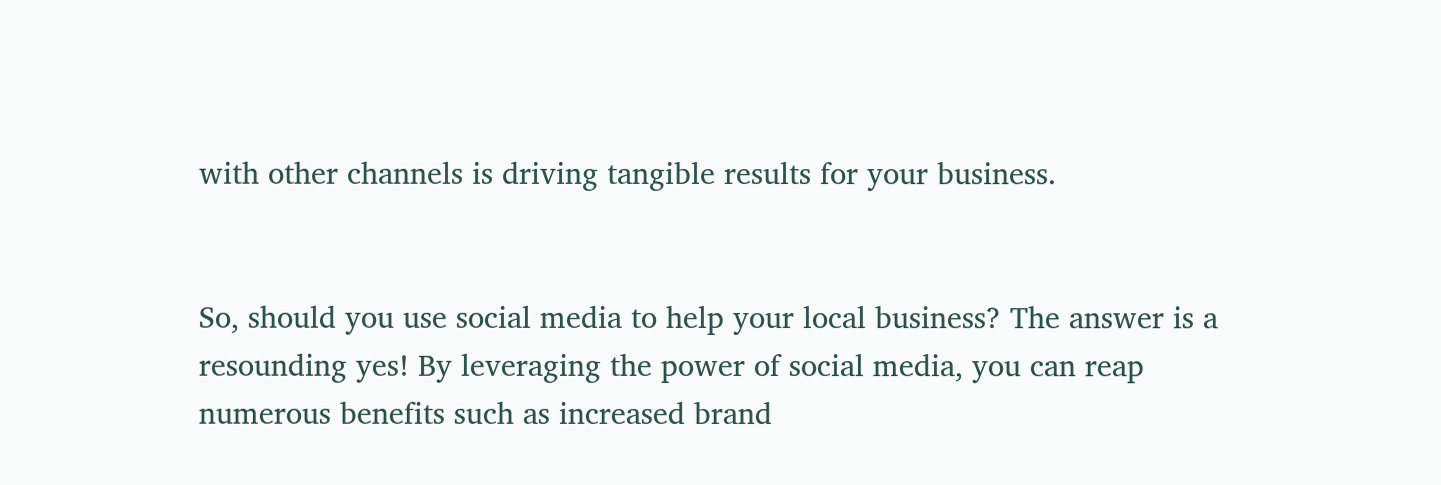with other channels is driving tangible results for your business.


So, should you use social media to help your local business? The answer is a resounding yes! By leveraging the power of social media, you can reap numerous benefits such as increased brand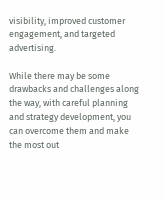visibility, improved customer engagement, and targeted advertising.

While there may be some drawbacks and challenges along the way, with careful planning and strategy development, you can overcome them and make the most out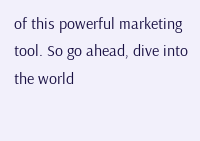of this powerful marketing tool. So go ahead, dive into the world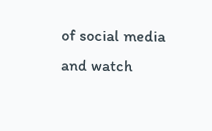of social media and watch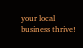your local business thrive!